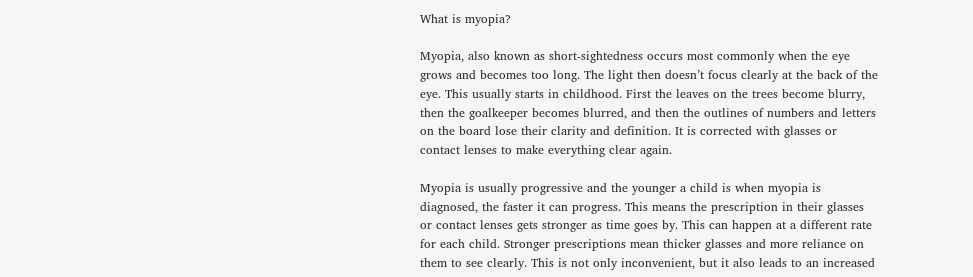What is myopia?

Myopia, also known as short-sightedness occurs most commonly when the eye grows and becomes too long. The light then doesn’t focus clearly at the back of the eye. This usually starts in childhood. First the leaves on the trees become blurry, then the goalkeeper becomes blurred, and then the outlines of numbers and letters on the board lose their clarity and definition. It is corrected with glasses or contact lenses to make everything clear again.

Myopia is usually progressive and the younger a child is when myopia is diagnosed, the faster it can progress. This means the prescription in their glasses or contact lenses gets stronger as time goes by. This can happen at a different rate for each child. Stronger prescriptions mean thicker glasses and more reliance on them to see clearly. This is not only inconvenient, but it also leads to an increased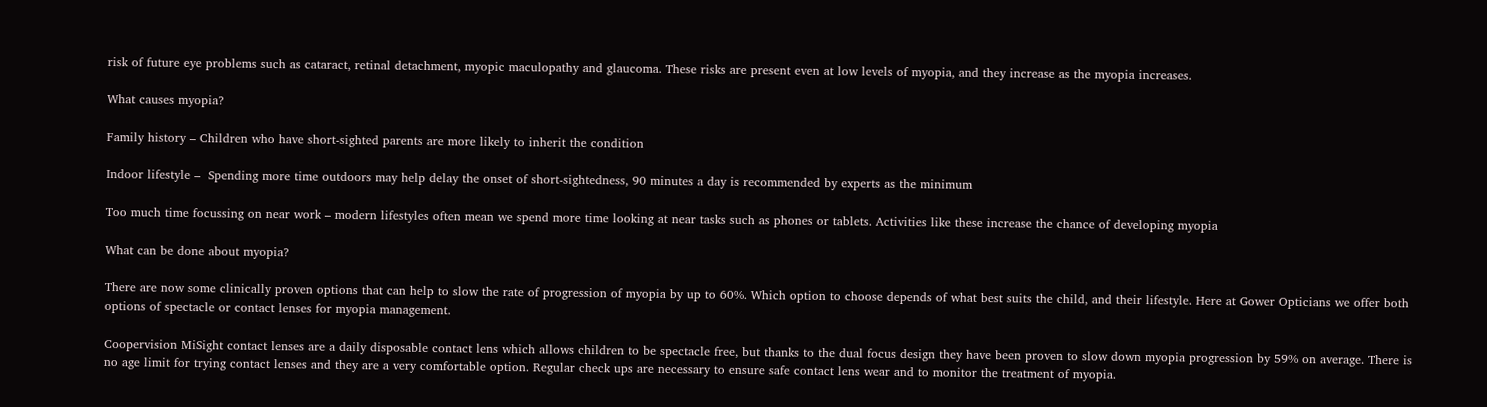risk of future eye problems such as cataract, retinal detachment, myopic maculopathy and glaucoma. These risks are present even at low levels of myopia, and they increase as the myopia increases.

What causes myopia?

Family history – Children who have short-sighted parents are more likely to inherit the condition

Indoor lifestyle –  Spending more time outdoors may help delay the onset of short-sightedness, 90 minutes a day is recommended by experts as the minimum

Too much time focussing on near work – modern lifestyles often mean we spend more time looking at near tasks such as phones or tablets. Activities like these increase the chance of developing myopia

What can be done about myopia?

There are now some clinically proven options that can help to slow the rate of progression of myopia by up to 60%. Which option to choose depends of what best suits the child, and their lifestyle. Here at Gower Opticians we offer both options of spectacle or contact lenses for myopia management.

Coopervision MiSight contact lenses are a daily disposable contact lens which allows children to be spectacle free, but thanks to the dual focus design they have been proven to slow down myopia progression by 59% on average. There is no age limit for trying contact lenses and they are a very comfortable option. Regular check ups are necessary to ensure safe contact lens wear and to monitor the treatment of myopia.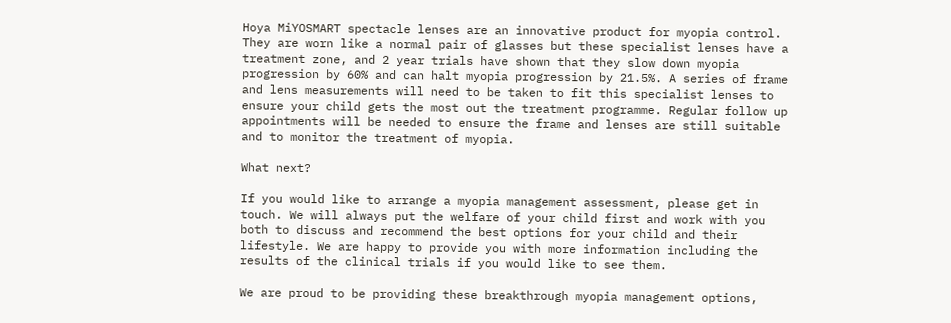Hoya MiYOSMART spectacle lenses are an innovative product for myopia control. They are worn like a normal pair of glasses but these specialist lenses have a treatment zone, and 2 year trials have shown that they slow down myopia progression by 60% and can halt myopia progression by 21.5%. A series of frame and lens measurements will need to be taken to fit this specialist lenses to ensure your child gets the most out the treatment programme. Regular follow up appointments will be needed to ensure the frame and lenses are still suitable and to monitor the treatment of myopia.

What next?

If you would like to arrange a myopia management assessment, please get in touch. We will always put the welfare of your child first and work with you both to discuss and recommend the best options for your child and their lifestyle. We are happy to provide you with more information including the results of the clinical trials if you would like to see them.

We are proud to be providing these breakthrough myopia management options,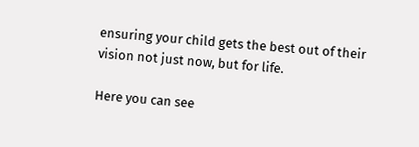ensuring your child gets the best out of their vision not just now, but for life.

Here you can see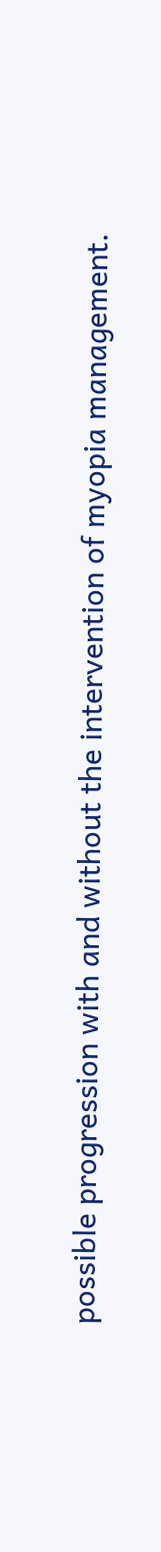possible progression with and without the intervention of myopia management.